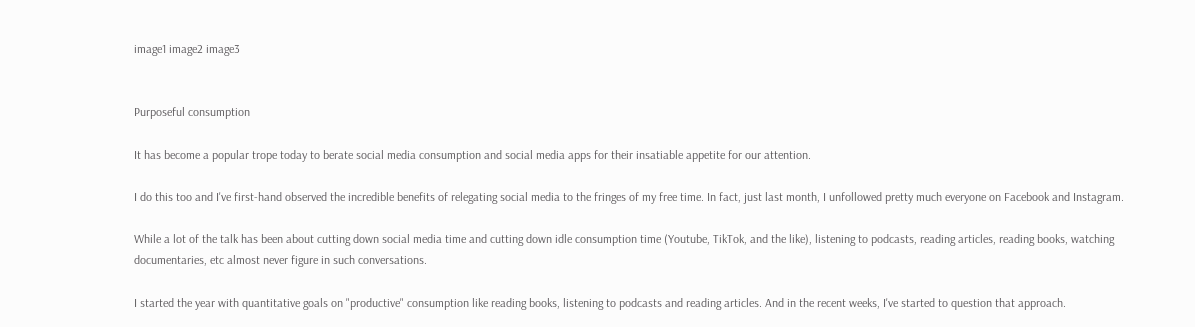image1 image2 image3


Purposeful consumption

It has become a popular trope today to berate social media consumption and social media apps for their insatiable appetite for our attention.

I do this too and I've first-hand observed the incredible benefits of relegating social media to the fringes of my free time. In fact, just last month, I unfollowed pretty much everyone on Facebook and Instagram.

While a lot of the talk has been about cutting down social media time and cutting down idle consumption time (Youtube, TikTok, and the like), listening to podcasts, reading articles, reading books, watching documentaries, etc almost never figure in such conversations.

I started the year with quantitative goals on "productive" consumption like reading books, listening to podcasts and reading articles. And in the recent weeks, I've started to question that approach.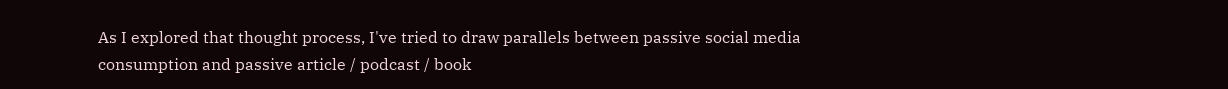As I explored that thought process, I've tried to draw parallels between passive social media consumption and passive article / podcast / book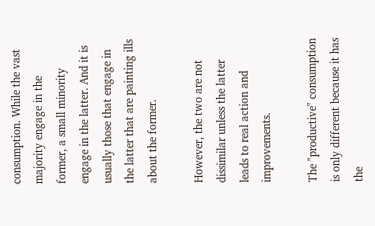consumption. While the vast majority engage in the former, a small minority engage in the latter. And it is usually those that engage in the latter that are painting ills about the former.

However, the two are not dissimilar unless the latter leads to real action and improvements.

The "productive" consumption is only different because it has the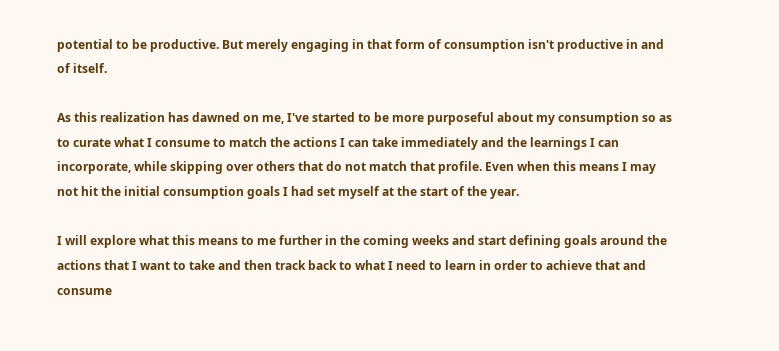potential to be productive. But merely engaging in that form of consumption isn't productive in and of itself.

As this realization has dawned on me, I've started to be more purposeful about my consumption so as to curate what I consume to match the actions I can take immediately and the learnings I can incorporate, while skipping over others that do not match that profile. Even when this means I may not hit the initial consumption goals I had set myself at the start of the year.

I will explore what this means to me further in the coming weeks and start defining goals around the actions that I want to take and then track back to what I need to learn in order to achieve that and consume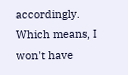accordingly. Which means, I won't have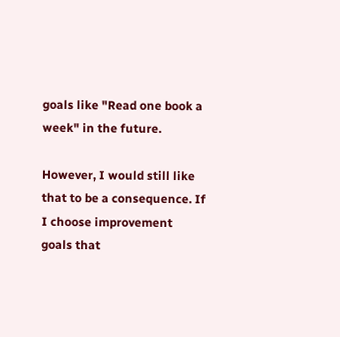goals like "Read one book a week" in the future.

However, I would still like that to be a consequence. If I choose improvement goals that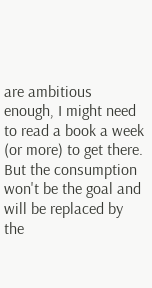are ambitious enough, I might need to read a book a week (or more) to get there. But the consumption won't be the goal and will be replaced by the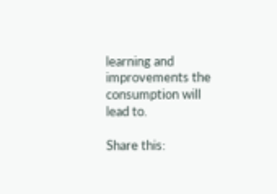learning and improvements the consumption will lead to.

Share this: